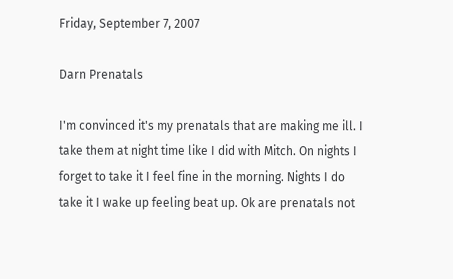Friday, September 7, 2007

Darn Prenatals

I'm convinced it's my prenatals that are making me ill. I take them at night time like I did with Mitch. On nights I forget to take it I feel fine in the morning. Nights I do take it I wake up feeling beat up. Ok are prenatals not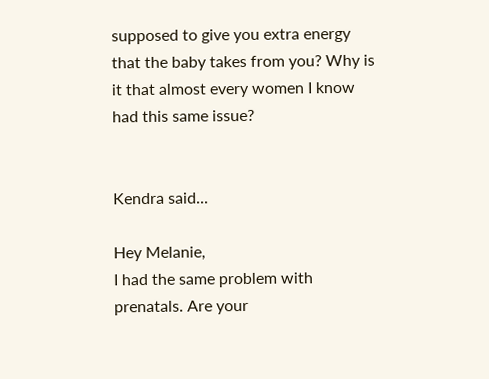supposed to give you extra energy that the baby takes from you? Why is it that almost every women I know had this same issue?


Kendra said...

Hey Melanie,
I had the same problem with prenatals. Are your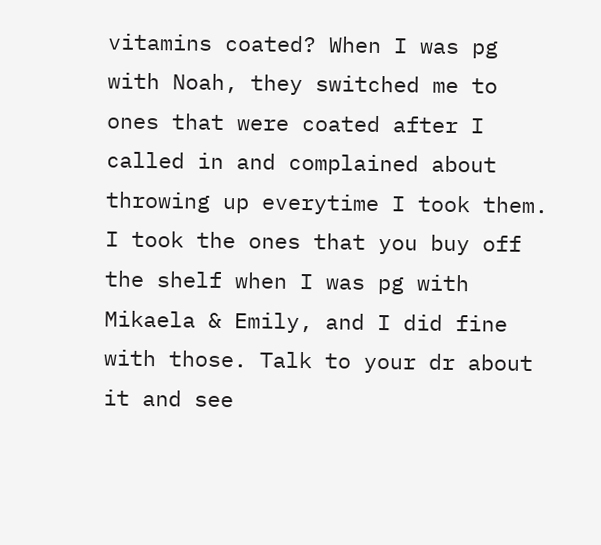vitamins coated? When I was pg with Noah, they switched me to ones that were coated after I called in and complained about throwing up everytime I took them. I took the ones that you buy off the shelf when I was pg with Mikaela & Emily, and I did fine with those. Talk to your dr about it and see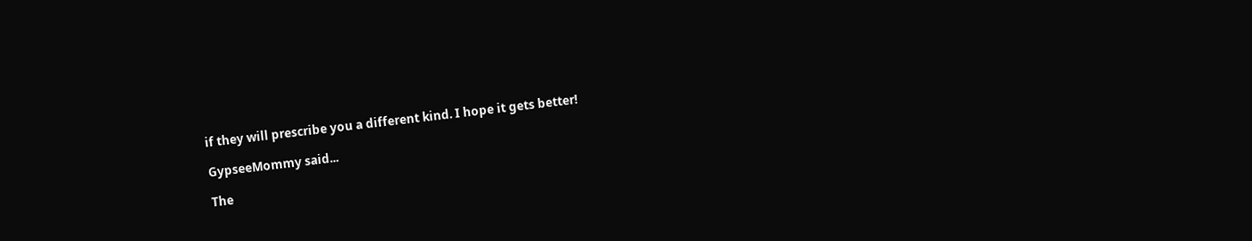if they will prescribe you a different kind. I hope it gets better!

GypseeMommy said...

The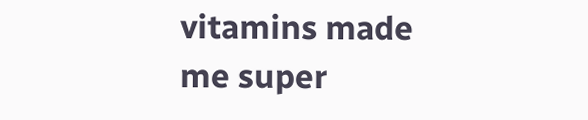vitamins made me super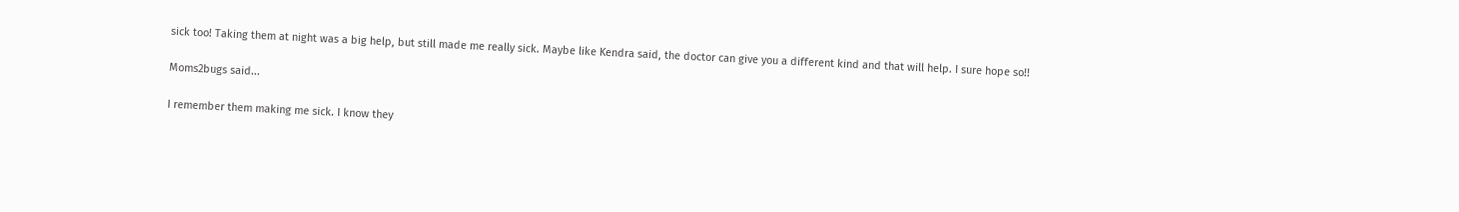sick too! Taking them at night was a big help, but still made me really sick. Maybe like Kendra said, the doctor can give you a different kind and that will help. I sure hope so!!

Moms2bugs said...

I remember them making me sick. I know they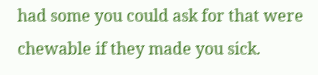had some you could ask for that were chewable if they made you sick.